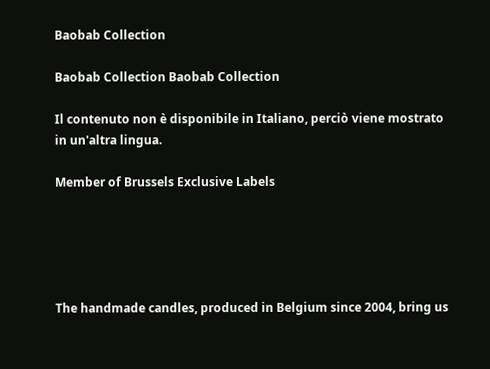Baobab Collection

Baobab Collection Baobab Collection

Il contenuto non è disponibile in Italiano, perciò viene mostrato in un'altra lingua.

Member of Brussels Exclusive Labels





The handmade candles, produced in Belgium since 2004, bring us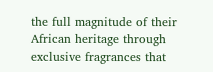the full magnitude of their African heritage through exclusive fragrances that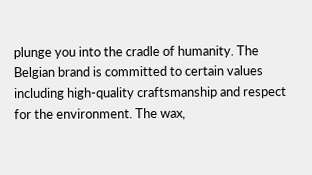plunge you into the cradle of humanity. The Belgian brand is committed to certain values including high-quality craftsmanship and respect for the environment. The wax,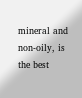mineral and non-oily, is the best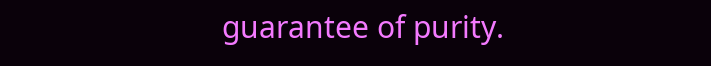guarantee of purity.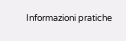Informazioni pratiche